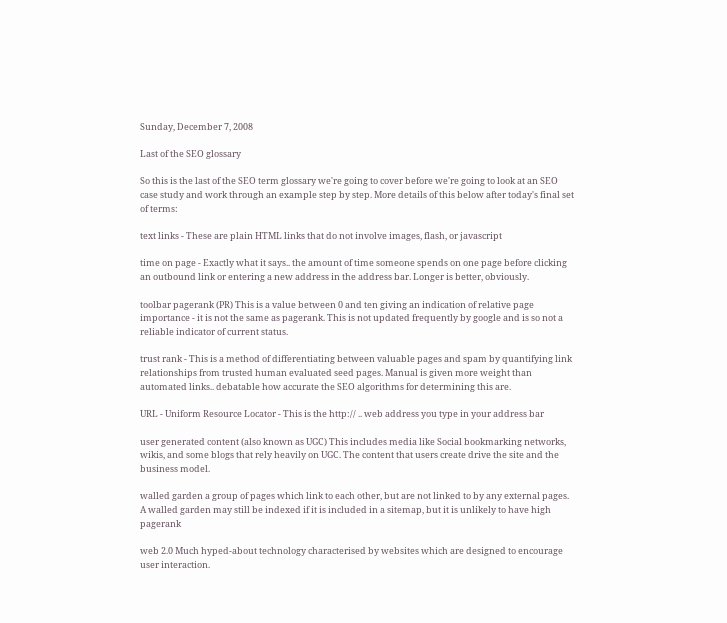Sunday, December 7, 2008

Last of the SEO glossary

So this is the last of the SEO term glossary we're going to cover before we're going to look at an SEO case study and work through an example step by step. More details of this below after today's final set of terms:

text links - These are plain HTML links that do not involve images, flash, or javascript

time on page - Exactly what it says.. the amount of time someone spends on one page before clicking an outbound link or entering a new address in the address bar. Longer is better, obviously.

toolbar pagerank (PR) This is a value between 0 and ten giving an indication of relative page importance - it is not the same as pagerank. This is not updated frequently by google and is so not a reliable indicator of current status.

trust rank - This is a method of differentiating between valuable pages and spam by quantifying link relationships from trusted human evaluated seed pages. Manual is given more weight than automated links.. debatable how accurate the SEO algorithms for determining this are.

URL - Uniform Resource Locator - This is the http:// .. web address you type in your address bar

user generated content (also known as UGC) This includes media like Social bookmarking networks, wikis, and some blogs that rely heavily on UGC. The content that users create drive the site and the business model.

walled garden a group of pages which link to each other, but are not linked to by any external pages. A walled garden may still be indexed if it is included in a sitemap, but it is unlikely to have high pagerank

web 2.0 Much hyped-about technology characterised by websites which are designed to encourage user interaction.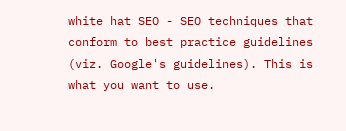white hat SEO - SEO techniques that conform to best practice guidelines (viz. Google's guidelines). This is what you want to use.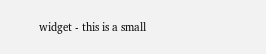widget - this is a small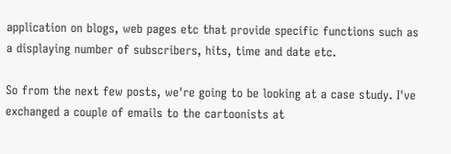application on blogs, web pages etc that provide specific functions such as a displaying number of subscribers, hits, time and date etc.

So from the next few posts, we're going to be looking at a case study. I've exchanged a couple of emails to the cartoonists at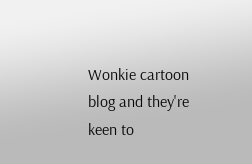Wonkie cartoon blog and they're keen to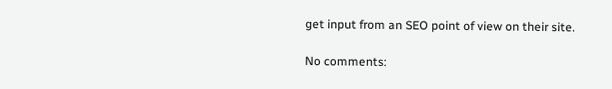get input from an SEO point of view on their site.

No comments: